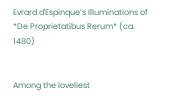Evrard d'Espinque’s Illuminations of *De Proprietatibus Rerum* (ca. 1480)


Among the loveliest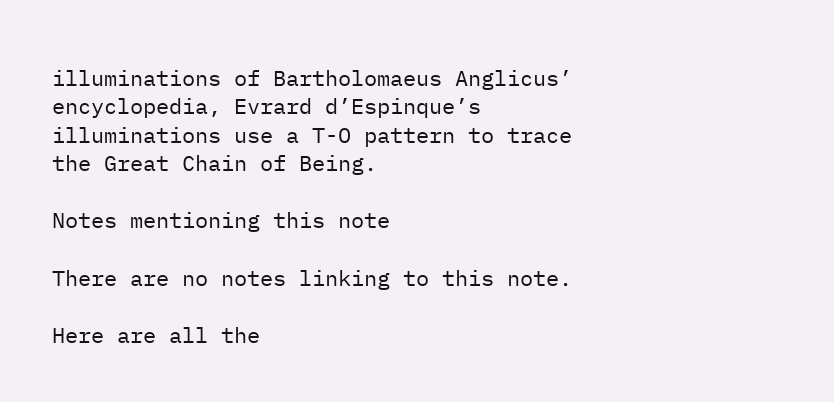illuminations of Bartholomaeus Anglicus’ encyclopedia, Evrard d’Espinque’s illuminations use a T-O pattern to trace the Great Chain of Being.

Notes mentioning this note

There are no notes linking to this note.

Here are all the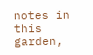notes in this garden,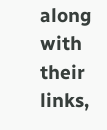along with their links,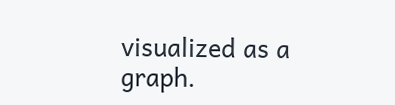visualized as a graph.